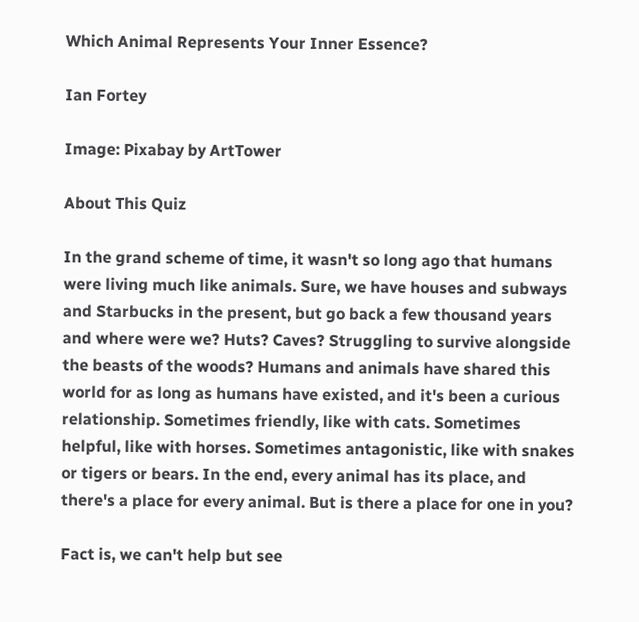Which Animal Represents Your Inner Essence?

Ian Fortey

Image: Pixabay by ArtTower

About This Quiz

In the grand scheme of time, it wasn't so long ago that humans were living much like animals. Sure, we have houses and subways and Starbucks in the present, but go back a few thousand years and where were we? Huts? Caves? Struggling to survive alongside the beasts of the woods? Humans and animals have shared this world for as long as humans have existed, and it's been a curious relationship. Sometimes friendly, like with cats. Sometimes helpful, like with horses. Sometimes antagonistic, like with snakes or tigers or bears. In the end, every animal has its place, and there's a place for every animal. But is there a place for one in you?

Fact is, we can't help but see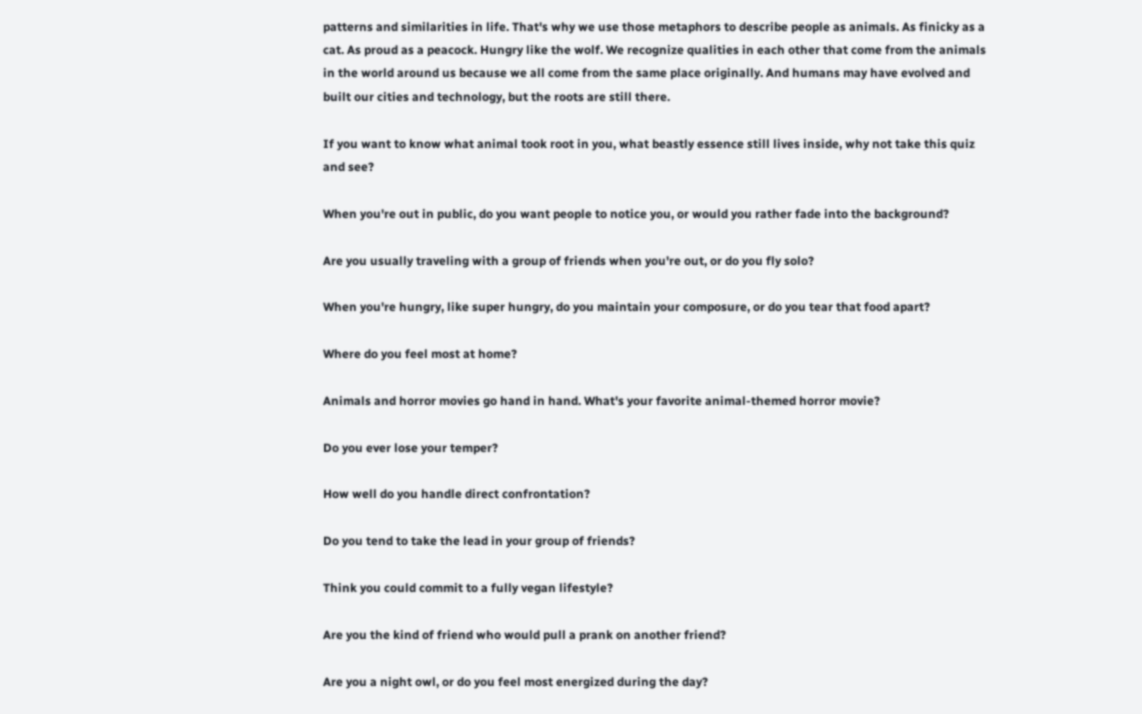patterns and similarities in life. That's why we use those metaphors to describe people as animals. As finicky as a cat. As proud as a peacock. Hungry like the wolf. We recognize qualities in each other that come from the animals in the world around us because we all come from the same place originally. And humans may have evolved and built our cities and technology, but the roots are still there.

If you want to know what animal took root in you, what beastly essence still lives inside, why not take this quiz and see?

When you're out in public, do you want people to notice you, or would you rather fade into the background?

Are you usually traveling with a group of friends when you're out, or do you fly solo?

When you're hungry, like super hungry, do you maintain your composure, or do you tear that food apart?

Where do you feel most at home?

Animals and horror movies go hand in hand. What's your favorite animal-themed horror movie?

Do you ever lose your temper?

How well do you handle direct confrontation?

Do you tend to take the lead in your group of friends?

Think you could commit to a fully vegan lifestyle?

Are you the kind of friend who would pull a prank on another friend?

Are you a night owl, or do you feel most energized during the day?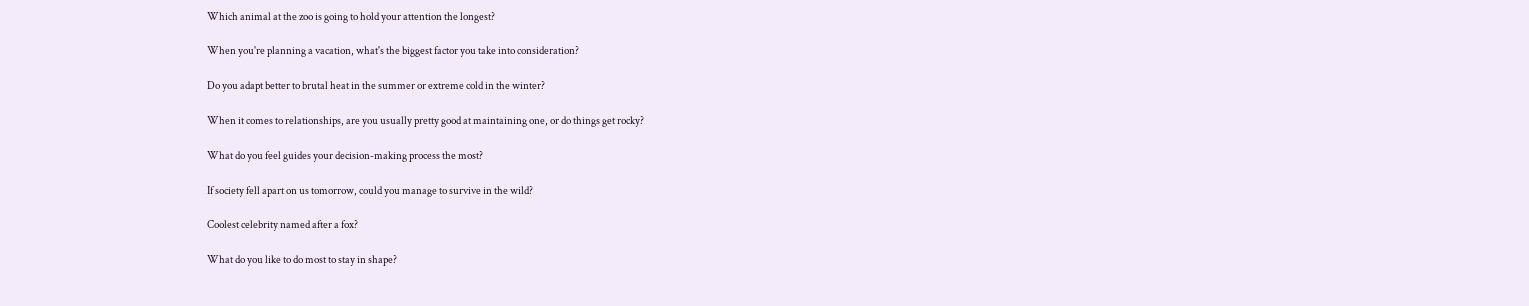Which animal at the zoo is going to hold your attention the longest?

When you're planning a vacation, what's the biggest factor you take into consideration?

Do you adapt better to brutal heat in the summer or extreme cold in the winter?

When it comes to relationships, are you usually pretty good at maintaining one, or do things get rocky?

What do you feel guides your decision-making process the most?

If society fell apart on us tomorrow, could you manage to survive in the wild?

Coolest celebrity named after a fox?

What do you like to do most to stay in shape?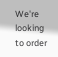We're looking to order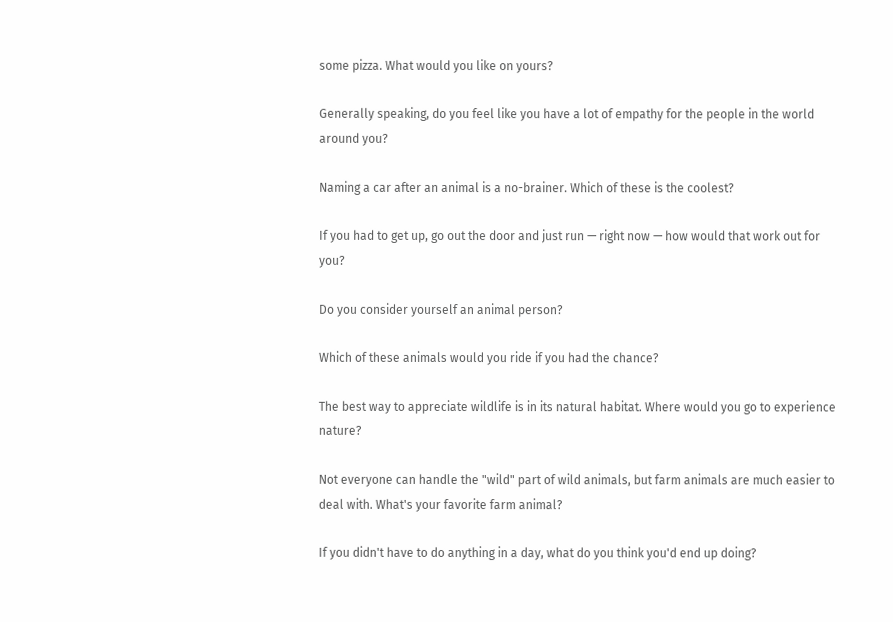some pizza. What would you like on yours?

Generally speaking, do you feel like you have a lot of empathy for the people in the world around you?

Naming a car after an animal is a no-brainer. Which of these is the coolest?

If you had to get up, go out the door and just run — right now — how would that work out for you?

Do you consider yourself an animal person?

Which of these animals would you ride if you had the chance?

The best way to appreciate wildlife is in its natural habitat. Where would you go to experience nature?

Not everyone can handle the "wild" part of wild animals, but farm animals are much easier to deal with. What's your favorite farm animal?

If you didn't have to do anything in a day, what do you think you'd end up doing?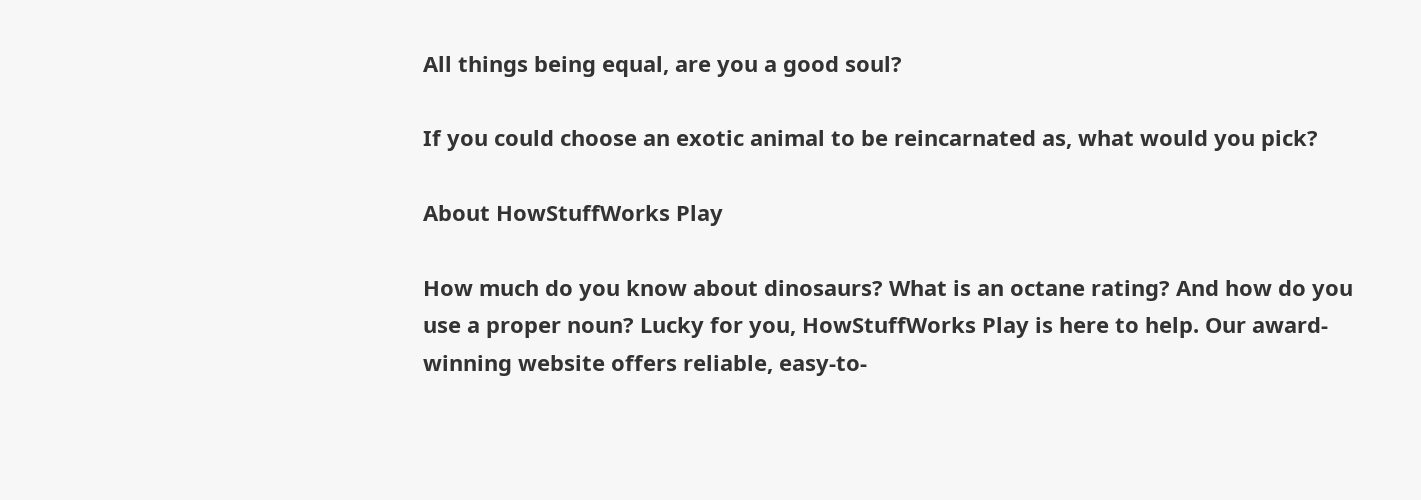All things being equal, are you a good soul?

If you could choose an exotic animal to be reincarnated as, what would you pick?

About HowStuffWorks Play

How much do you know about dinosaurs? What is an octane rating? And how do you use a proper noun? Lucky for you, HowStuffWorks Play is here to help. Our award-winning website offers reliable, easy-to-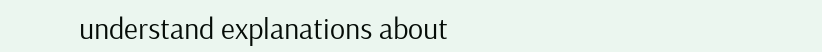understand explanations about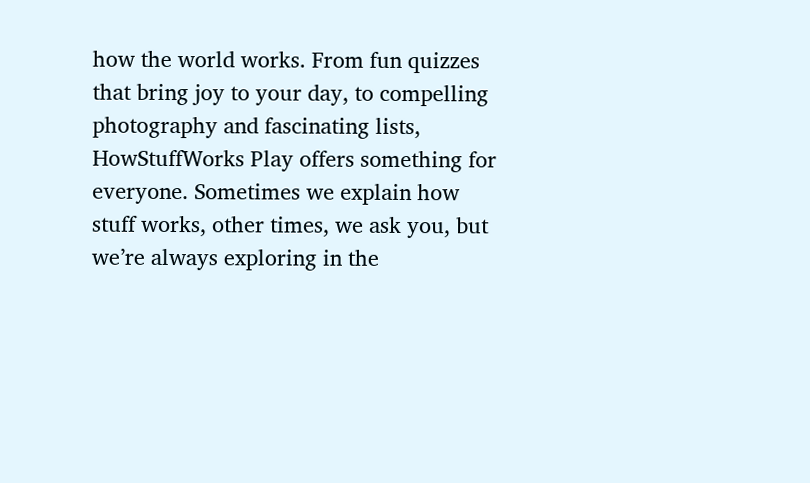how the world works. From fun quizzes that bring joy to your day, to compelling photography and fascinating lists, HowStuffWorks Play offers something for everyone. Sometimes we explain how stuff works, other times, we ask you, but we’re always exploring in the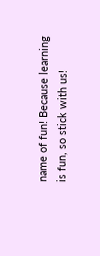name of fun! Because learning is fun, so stick with us!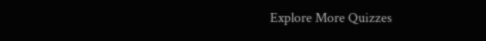Explore More Quizzes